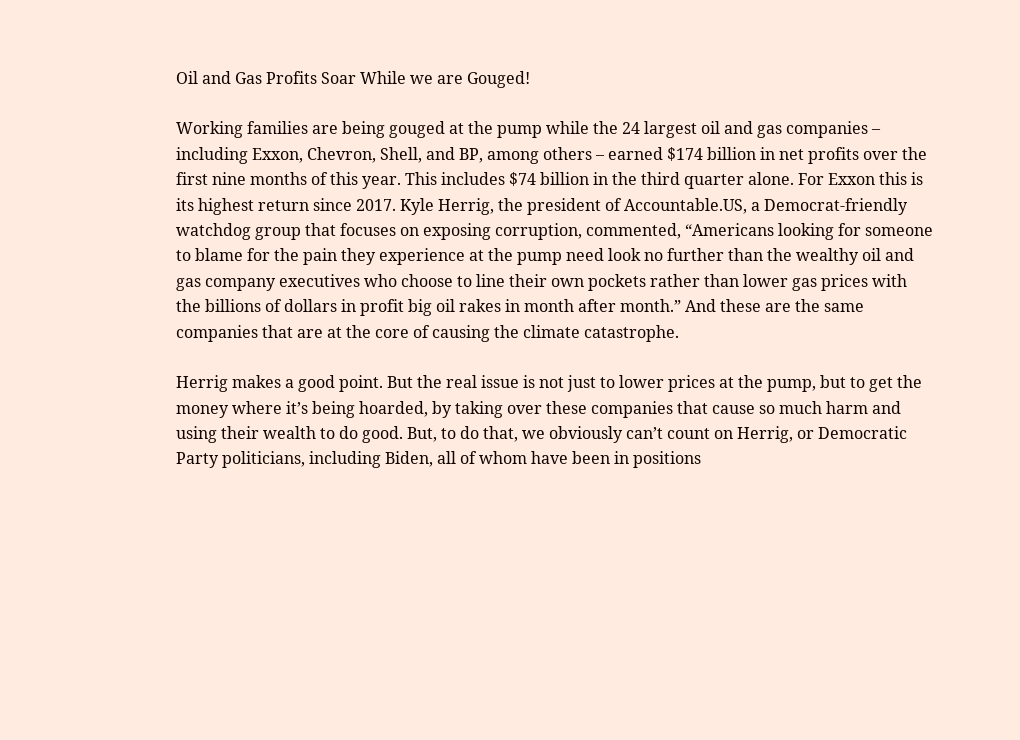Oil and Gas Profits Soar While we are Gouged!

Working families are being gouged at the pump while the 24 largest oil and gas companies – including Exxon, Chevron, Shell, and BP, among others – earned $174 billion in net profits over the first nine months of this year. This includes $74 billion in the third quarter alone. For Exxon this is its highest return since 2017. Kyle Herrig, the president of Accountable.US, a Democrat-friendly watchdog group that focuses on exposing corruption, commented, “Americans looking for someone to blame for the pain they experience at the pump need look no further than the wealthy oil and gas company executives who choose to line their own pockets rather than lower gas prices with the billions of dollars in profit big oil rakes in month after month.” And these are the same companies that are at the core of causing the climate catastrophe.

Herrig makes a good point. But the real issue is not just to lower prices at the pump, but to get the money where it’s being hoarded, by taking over these companies that cause so much harm and using their wealth to do good. But, to do that, we obviously can’t count on Herrig, or Democratic Party politicians, including Biden, all of whom have been in positions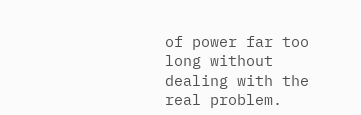of power far too long without dealing with the real problem.